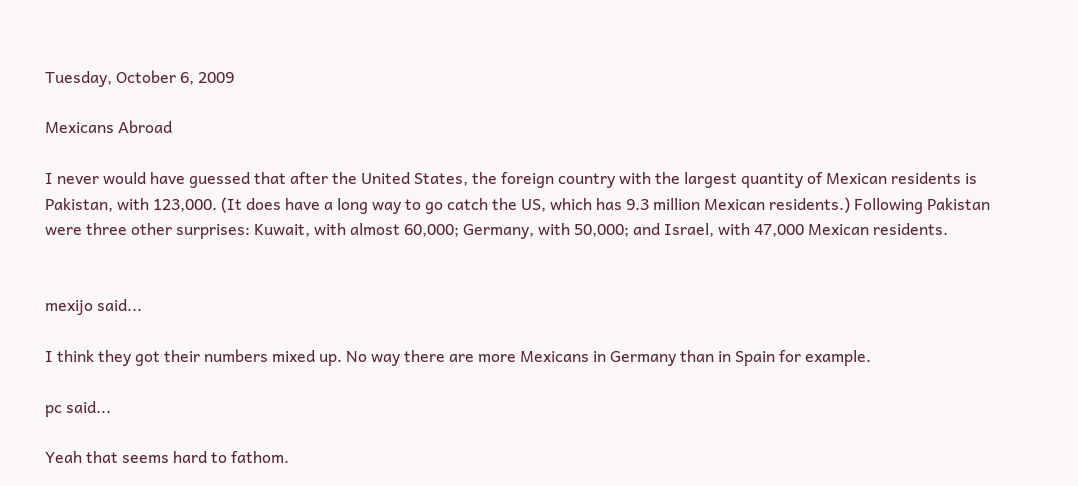Tuesday, October 6, 2009

Mexicans Abroad

I never would have guessed that after the United States, the foreign country with the largest quantity of Mexican residents is Pakistan, with 123,000. (It does have a long way to go catch the US, which has 9.3 million Mexican residents.) Following Pakistan were three other surprises: Kuwait, with almost 60,000; Germany, with 50,000; and Israel, with 47,000 Mexican residents.


mexijo said...

I think they got their numbers mixed up. No way there are more Mexicans in Germany than in Spain for example.

pc said...

Yeah that seems hard to fathom.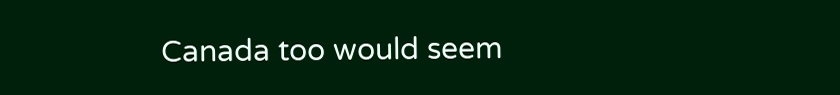Canada too would seem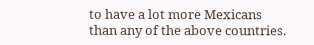to have a lot more Mexicans than any of the above countries.